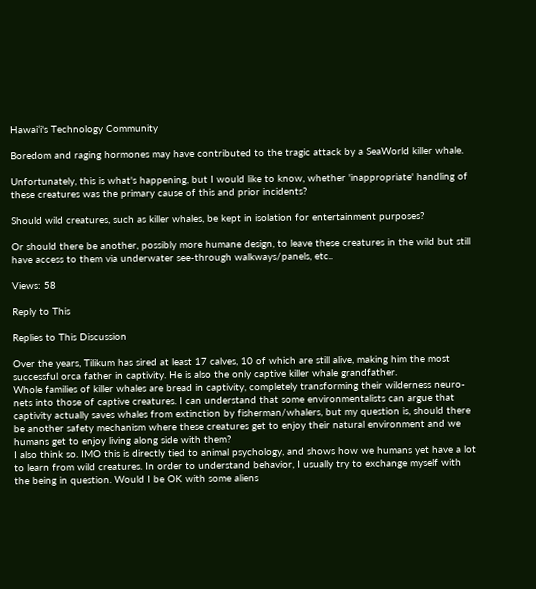Hawaiʻi's Technology Community

Boredom and raging hormones may have contributed to the tragic attack by a SeaWorld killer whale.

Unfortunately, this is what's happening, but I would like to know, whether 'inappropriate' handling of these creatures was the primary cause of this and prior incidents?

Should wild creatures, such as killer whales, be kept in isolation for entertainment purposes?

Or should there be another, possibly more humane design, to leave these creatures in the wild but still have access to them via underwater see-through walkways/panels, etc..

Views: 58

Reply to This

Replies to This Discussion

Over the years, Tilikum has sired at least 17 calves, 10 of which are still alive, making him the most successful orca father in captivity. He is also the only captive killer whale grandfather.
Whole families of killer whales are bread in captivity, completely transforming their wilderness neuro-nets into those of captive creatures. I can understand that some environmentalists can argue that captivity actually saves whales from extinction by fisherman/whalers, but my question is, should there be another safety mechanism where these creatures get to enjoy their natural environment and we humans get to enjoy living along side with them?
I also think so. IMO this is directly tied to animal psychology, and shows how we humans yet have a lot to learn from wild creatures. In order to understand behavior, I usually try to exchange myself with the being in question. Would I be OK with some aliens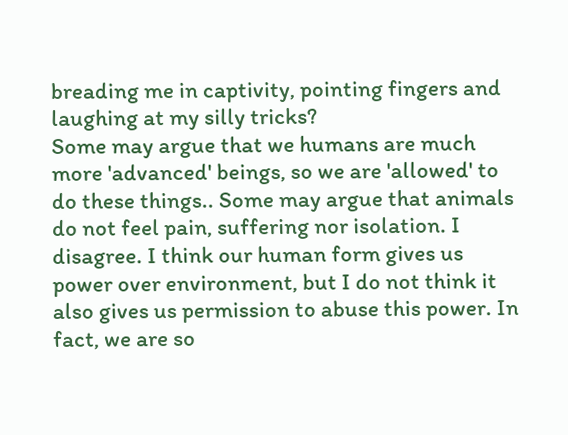breading me in captivity, pointing fingers and laughing at my silly tricks?
Some may argue that we humans are much more 'advanced' beings, so we are 'allowed' to do these things.. Some may argue that animals do not feel pain, suffering nor isolation. I disagree. I think our human form gives us power over environment, but I do not think it also gives us permission to abuse this power. In fact, we are so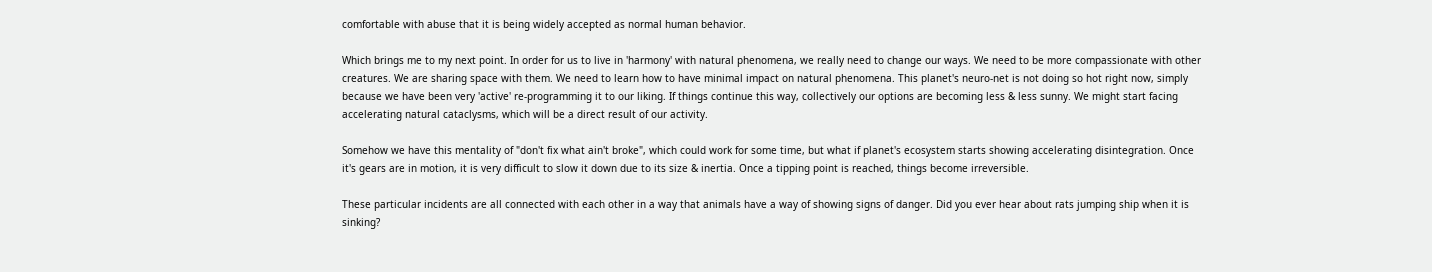comfortable with abuse that it is being widely accepted as normal human behavior.

Which brings me to my next point. In order for us to live in 'harmony' with natural phenomena, we really need to change our ways. We need to be more compassionate with other creatures. We are sharing space with them. We need to learn how to have minimal impact on natural phenomena. This planet's neuro-net is not doing so hot right now, simply because we have been very 'active' re-programming it to our liking. If things continue this way, collectively our options are becoming less & less sunny. We might start facing accelerating natural cataclysms, which will be a direct result of our activity.

Somehow we have this mentality of "don't fix what ain't broke", which could work for some time, but what if planet's ecosystem starts showing accelerating disintegration. Once it's gears are in motion, it is very difficult to slow it down due to its size & inertia. Once a tipping point is reached, things become irreversible.

These particular incidents are all connected with each other in a way that animals have a way of showing signs of danger. Did you ever hear about rats jumping ship when it is sinking?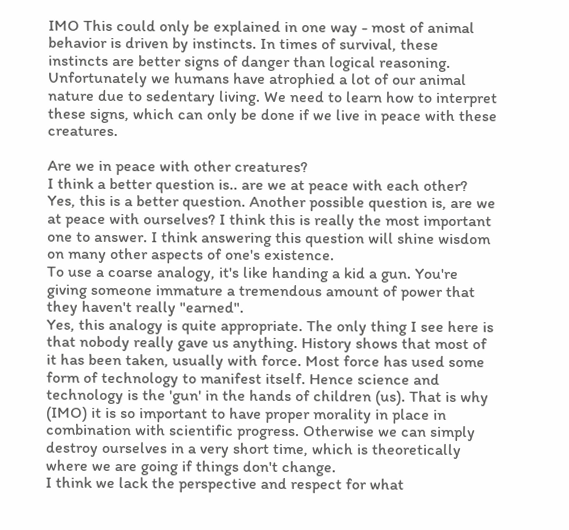IMO This could only be explained in one way - most of animal behavior is driven by instincts. In times of survival, these instincts are better signs of danger than logical reasoning. Unfortunately we humans have atrophied a lot of our animal nature due to sedentary living. We need to learn how to interpret these signs, which can only be done if we live in peace with these creatures.

Are we in peace with other creatures?
I think a better question is.. are we at peace with each other?
Yes, this is a better question. Another possible question is, are we at peace with ourselves? I think this is really the most important one to answer. I think answering this question will shine wisdom on many other aspects of one's existence.
To use a coarse analogy, it's like handing a kid a gun. You're giving someone immature a tremendous amount of power that they haven't really "earned".
Yes, this analogy is quite appropriate. The only thing I see here is that nobody really gave us anything. History shows that most of it has been taken, usually with force. Most force has used some form of technology to manifest itself. Hence science and technology is the 'gun' in the hands of children (us). That is why (IMO) it is so important to have proper morality in place in combination with scientific progress. Otherwise we can simply destroy ourselves in a very short time, which is theoretically where we are going if things don't change.
I think we lack the perspective and respect for what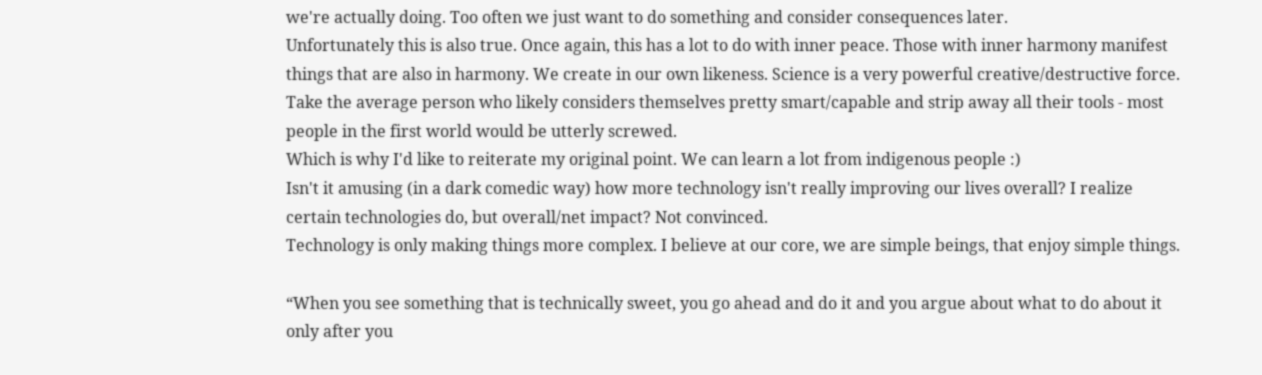we're actually doing. Too often we just want to do something and consider consequences later.
Unfortunately this is also true. Once again, this has a lot to do with inner peace. Those with inner harmony manifest things that are also in harmony. We create in our own likeness. Science is a very powerful creative/destructive force.
Take the average person who likely considers themselves pretty smart/capable and strip away all their tools - most people in the first world would be utterly screwed.
Which is why I'd like to reiterate my original point. We can learn a lot from indigenous people :)
Isn't it amusing (in a dark comedic way) how more technology isn't really improving our lives overall? I realize certain technologies do, but overall/net impact? Not convinced.
Technology is only making things more complex. I believe at our core, we are simple beings, that enjoy simple things.

“When you see something that is technically sweet, you go ahead and do it and you argue about what to do about it only after you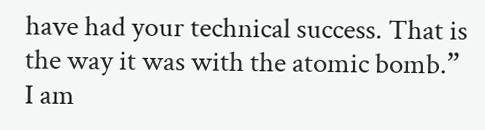have had your technical success. That is the way it was with the atomic bomb.”
I am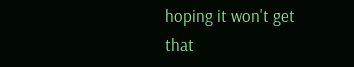hoping it won't get that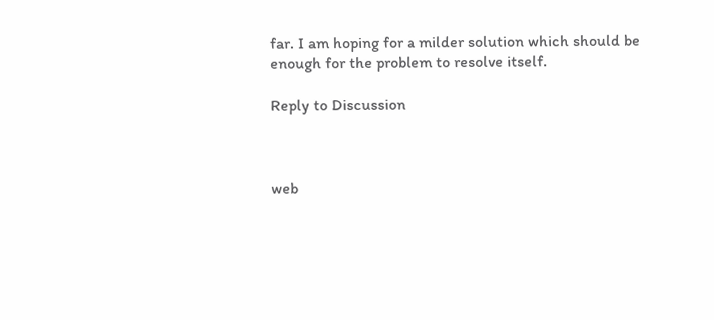far. I am hoping for a milder solution which should be enough for the problem to resolve itself.

Reply to Discussion



web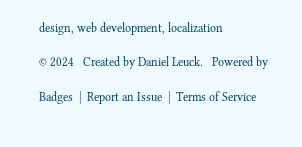design, web development, localization

© 2024   Created by Daniel Leuck.   Powered by

Badges  |  Report an Issue  |  Terms of Service